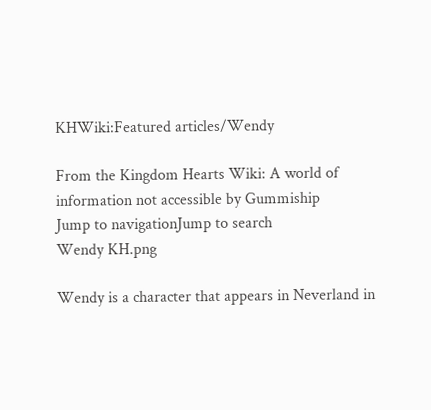KHWiki:Featured articles/Wendy

From the Kingdom Hearts Wiki: A world of information not accessible by Gummiship
Jump to navigationJump to search
Wendy KH.png

Wendy is a character that appears in Neverland in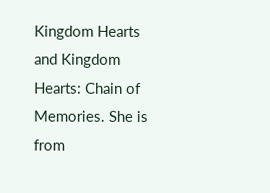Kingdom Hearts and Kingdom Hearts: Chain of Memories. She is from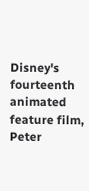Disney's fourteenth animated feature film, Peter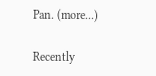Pan. (more...)

Recently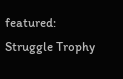featured: Struggle Trophy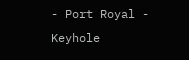- Port Royal - Keyhole